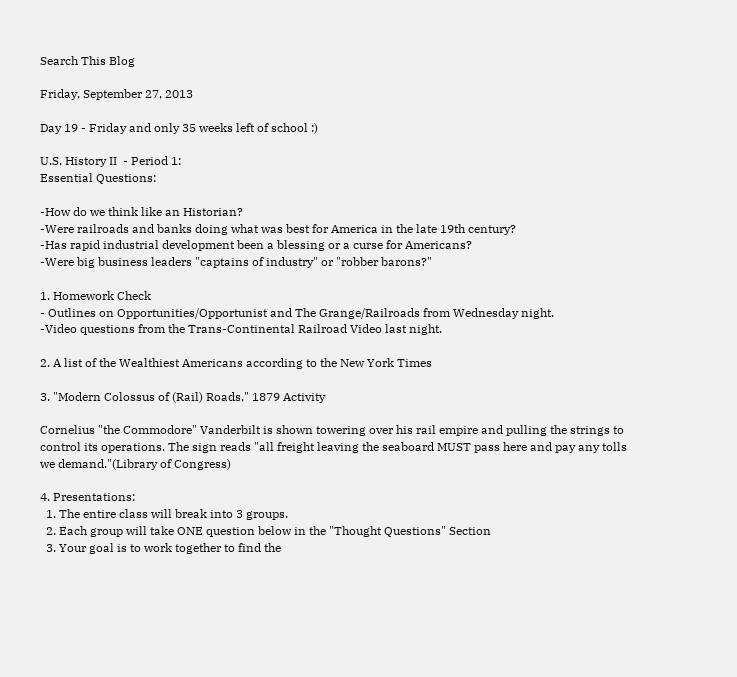Search This Blog

Friday, September 27, 2013

Day 19 - Friday and only 35 weeks left of school :)

U.S. History II  - Period 1:
Essential Questions:

-How do we think like an Historian?
-Were railroads and banks doing what was best for America in the late 19th century?
-Has rapid industrial development been a blessing or a curse for Americans?
-Were big business leaders "captains of industry" or "robber barons?"

1. Homework Check
- Outlines on Opportunities/Opportunist and The Grange/Railroads from Wednesday night.
-Video questions from the Trans-Continental Railroad Video last night.

2. A list of the Wealthiest Americans according to the New York Times

3. "Modern Colossus of (Rail) Roads," 1879 Activity

Cornelius "the Commodore" Vanderbilt is shown towering over his rail empire and pulling the strings to control its operations. The sign reads "all freight leaving the seaboard MUST pass here and pay any tolls we demand."(Library of Congress)

4. Presentations:
  1. The entire class will break into 3 groups.
  2. Each group will take ONE question below in the "Thought Questions" Section
  3. Your goal is to work together to find the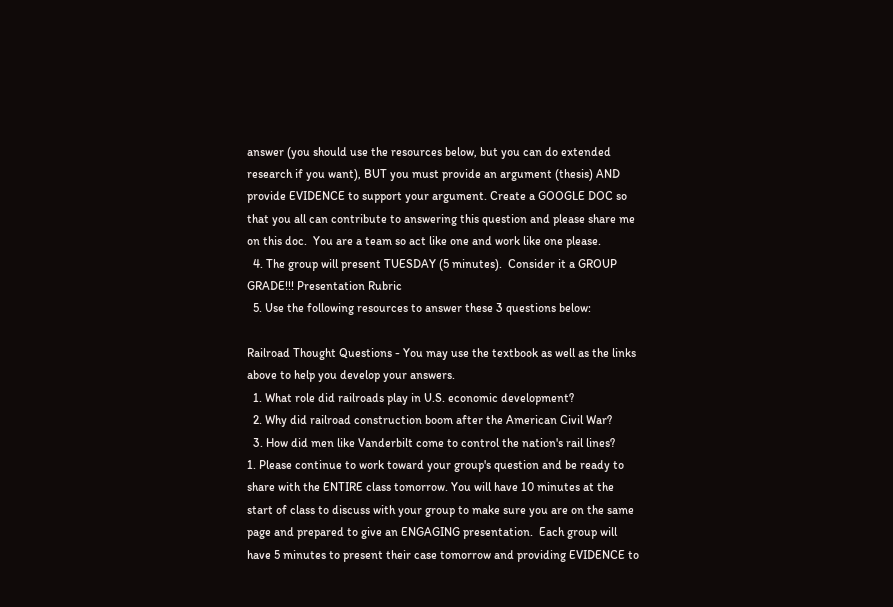answer (you should use the resources below, but you can do extended research if you want), BUT you must provide an argument (thesis) AND provide EVIDENCE to support your argument. Create a GOOGLE DOC so that you all can contribute to answering this question and please share me on this doc.  You are a team so act like one and work like one please.
  4. The group will present TUESDAY (5 minutes).  Consider it a GROUP GRADE!!! Presentation Rubric
  5. Use the following resources to answer these 3 questions below:

Railroad Thought Questions - You may use the textbook as well as the links above to help you develop your answers.
  1. What role did railroads play in U.S. economic development?
  2. Why did railroad construction boom after the American Civil War?
  3. How did men like Vanderbilt come to control the nation's rail lines?
1. Please continue to work toward your group's question and be ready to share with the ENTIRE class tomorrow. You will have 10 minutes at the start of class to discuss with your group to make sure you are on the same page and prepared to give an ENGAGING presentation.  Each group will have 5 minutes to present their case tomorrow and providing EVIDENCE to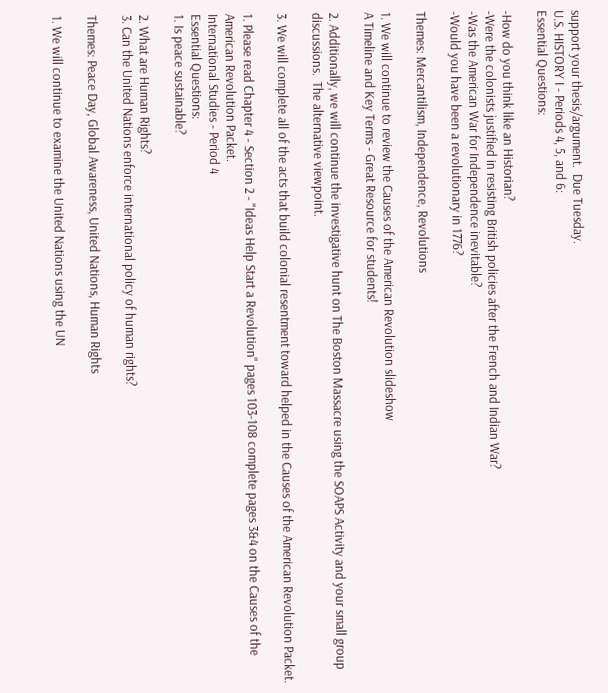support your thesis/argument.  Due Tuesday.
U.S. HISTORY I - Periods 4, 5, and 6:
Essential Questions:

-How do you think like an Historian?
-Were the colonists justified in resisting British policies after the French and Indian War?
-Was the American War for Independence inevitable?
-Would you have been a revolutionary in 1776?

Themes: Mercantilism, Independence, Revolutions

1. We will continue to review the Causes of the American Revolution slideshow
A Timeline and Key Terms - Great Resource for students!

2. Additionally, we will continue the investigative hunt on The Boston Massacre using the SOAPS Activity and your small group discussions.  The alternative viewpoint.

3. We will complete all of the acts that build colonial resentment toward helped in the Causes of the American Revolution Packet.

1. Please read Chapter 4 - Section 2 - "Ideas Help Start a Revolution" pages 103-108 complete pages 3&4 on the Causes of the American Revolution Packet.
International Studies - Period 4
Essential Questions:
1. Is peace sustainable?

2. What are Human Rights?
3. Can the United Nations enforce international policy of human rights?

Themes: Peace Day, Global Awareness, United Nations, Human Rights

1. We will continue to examine the United Nations using the UN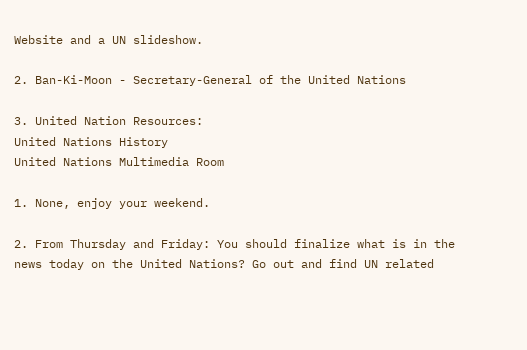Website and a UN slideshow.

2. Ban-Ki-Moon - Secretary-General of the United Nations

3. United Nation Resources:
United Nations History
United Nations Multimedia Room

1. None, enjoy your weekend.

2. From Thursday and Friday: You should finalize what is in the news today on the United Nations? Go out and find UN related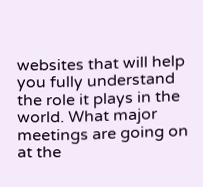websites that will help you fully understand the role it plays in the world. What major meetings are going on at the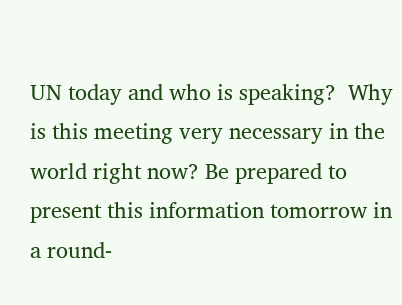UN today and who is speaking?  Why is this meeting very necessary in the world right now? Be prepared to present this information tomorrow in a round-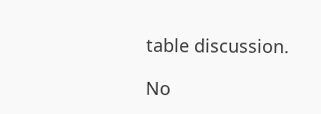table discussion.

No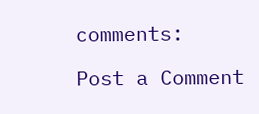comments:

Post a Comment